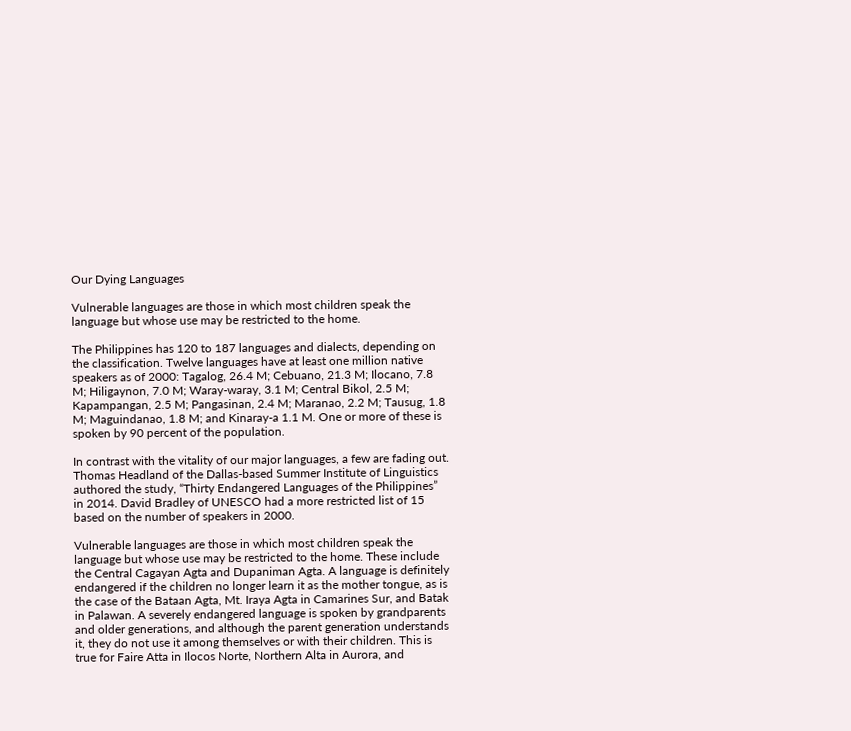Our Dying Languages

Vulnerable languages are those in which most children speak the language but whose use may be restricted to the home.

The Philippines has 120 to 187 languages and dialects, depending on the classification. Twelve languages have at least one million native speakers as of 2000: Tagalog, 26.4 M; Cebuano, 21.3 M; Ilocano, 7.8 M; Hiligaynon, 7.0 M; Waray-waray, 3.1 M; Central Bikol, 2.5 M; Kapampangan, 2.5 M; Pangasinan, 2.4 M; Maranao, 2.2 M; Tausug, 1.8 M; Maguindanao, 1.8 M; and Kinaray-a 1.1 M. One or more of these is spoken by 90 percent of the population.

In contrast with the vitality of our major languages, a few are fading out. Thomas Headland of the Dallas-based Summer Institute of Linguistics authored the study, “Thirty Endangered Languages of the Philippines” in 2014. David Bradley of UNESCO had a more restricted list of 15 based on the number of speakers in 2000.

Vulnerable languages are those in which most children speak the language but whose use may be restricted to the home. These include the Central Cagayan Agta and Dupaniman Agta. A language is definitely endangered if the children no longer learn it as the mother tongue, as is the case of the Bataan Agta, Mt. Iraya Agta in Camarines Sur, and Batak in Palawan. A severely endangered language is spoken by grandparents and older generations, and although the parent generation understands it, they do not use it among themselves or with their children. This is true for Faire Atta in Ilocos Norte, Northern Alta in Aurora, and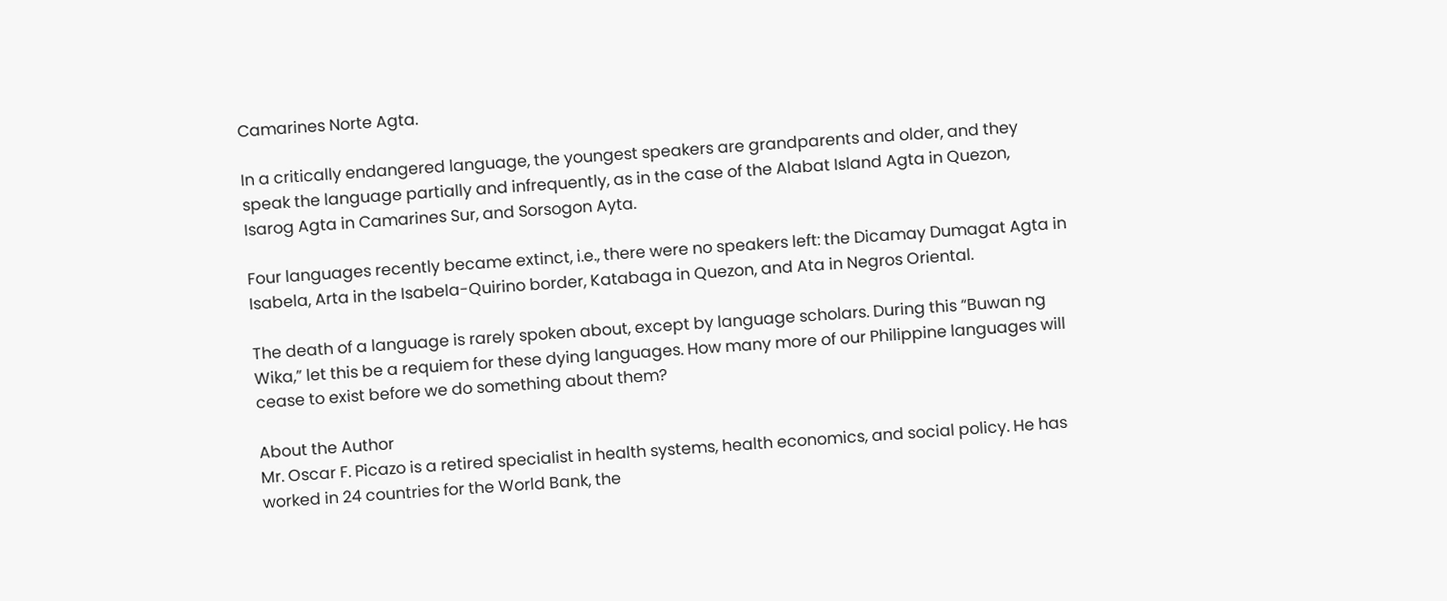Camarines Norte Agta.

In a critically endangered language, the youngest speakers are grandparents and older, and they speak the language partially and infrequently, as in the case of the Alabat Island Agta in Quezon, Isarog Agta in Camarines Sur, and Sorsogon Ayta.

Four languages recently became extinct, i.e., there were no speakers left: the Dicamay Dumagat Agta in Isabela, Arta in the Isabela-Quirino border, Katabaga in Quezon, and Ata in Negros Oriental.

The death of a language is rarely spoken about, except by language scholars. During this “Buwan ng Wika,” let this be a requiem for these dying languages. How many more of our Philippine languages will cease to exist before we do something about them?

About the Author
Mr. Oscar F. Picazo is a retired specialist in health systems, health economics, and social policy. He has worked in 24 countries for the World Bank, the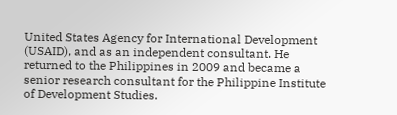United States Agency for International Development (USAID), and as an independent consultant. He returned to the Philippines in 2009 and became a senior research consultant for the Philippine Institute of Development Studies.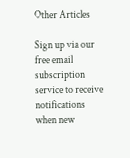Other Articles

Sign up via our free email subscription service to receive notifications when new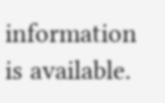information is available.